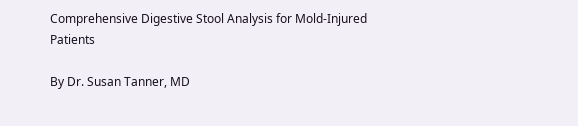Comprehensive Digestive Stool Analysis for Mold-Injured Patients

By Dr. Susan Tanner, MD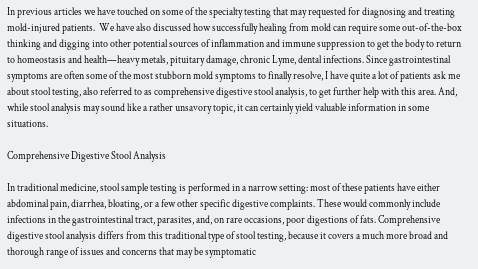In previous articles we have touched on some of the specialty testing that may requested for diagnosing and treating mold-injured patients.  We have also discussed how successfully healing from mold can require some out-of-the-box thinking and digging into other potential sources of inflammation and immune suppression to get the body to return to homeostasis and health—heavy metals, pituitary damage, chronic Lyme, dental infections. Since gastrointestinal symptoms are often some of the most stubborn mold symptoms to finally resolve, I have quite a lot of patients ask me about stool testing, also referred to as comprehensive digestive stool analysis, to get further help with this area. And, while stool analysis may sound like a rather unsavory topic, it can certainly yield valuable information in some situations.

Comprehensive Digestive Stool Analysis

In traditional medicine, stool sample testing is performed in a narrow setting: most of these patients have either abdominal pain, diarrhea, bloating, or a few other specific digestive complaints. These would commonly include infections in the gastrointestinal tract, parasites, and, on rare occasions, poor digestions of fats. Comprehensive digestive stool analysis differs from this traditional type of stool testing, because it covers a much more broad and thorough range of issues and concerns that may be symptomatic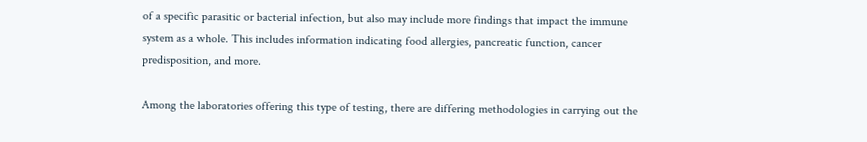of a specific parasitic or bacterial infection, but also may include more findings that impact the immune system as a whole. This includes information indicating food allergies, pancreatic function, cancer predisposition, and more.

Among the laboratories offering this type of testing, there are differing methodologies in carrying out the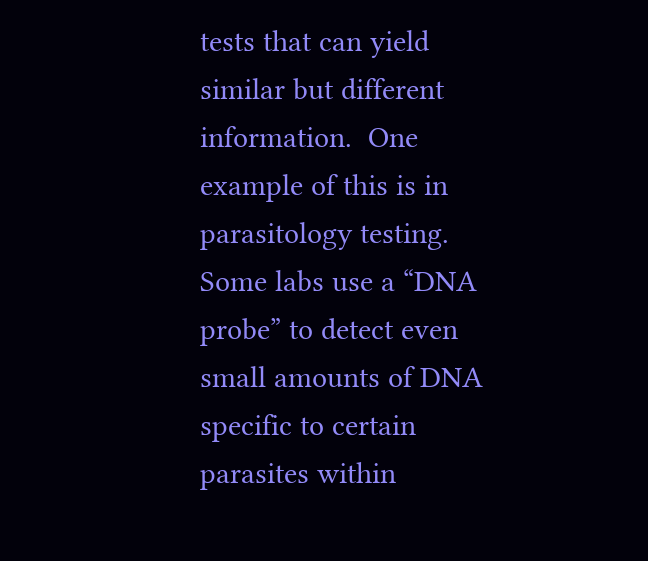tests that can yield similar but different information.  One example of this is in parasitology testing. Some labs use a “DNA probe” to detect even small amounts of DNA specific to certain parasites within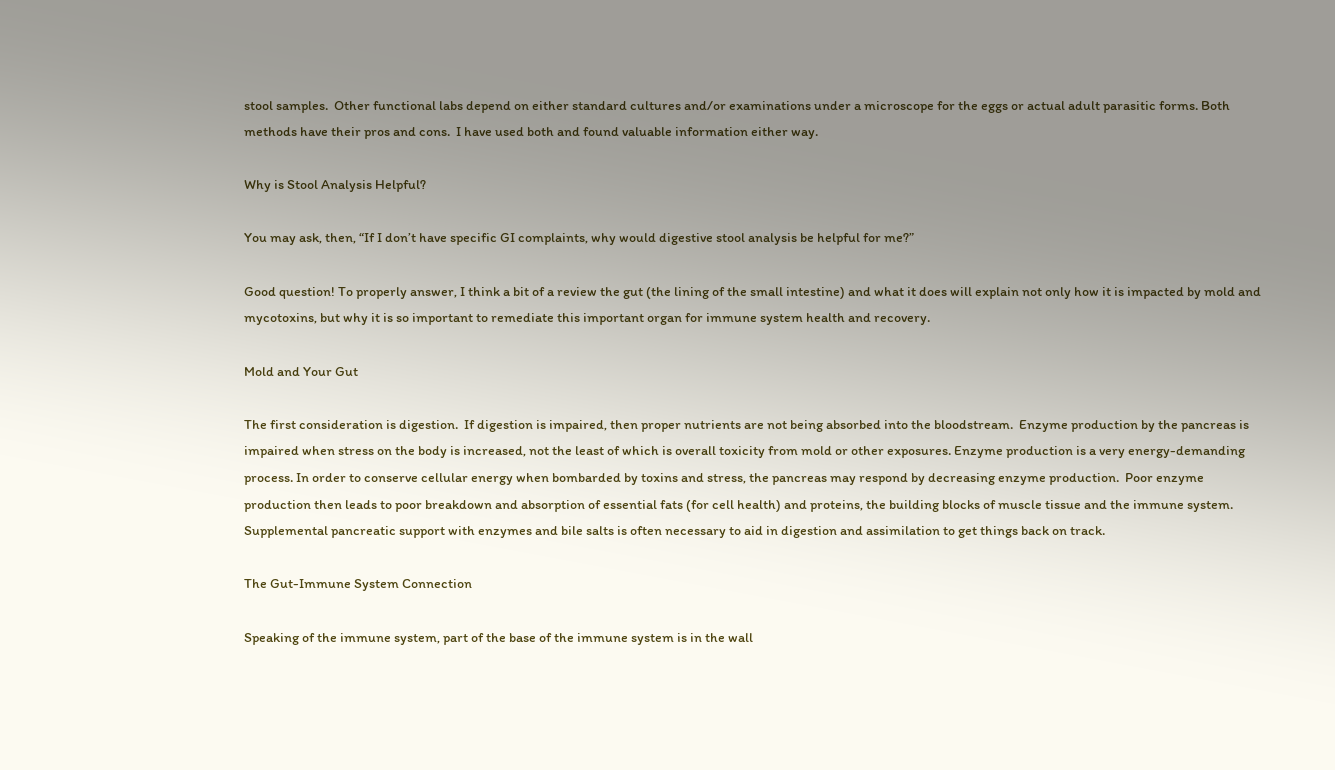stool samples.  Other functional labs depend on either standard cultures and/or examinations under a microscope for the eggs or actual adult parasitic forms. Both methods have their pros and cons.  I have used both and found valuable information either way.

Why is Stool Analysis Helpful?

You may ask, then, “If I don’t have specific GI complaints, why would digestive stool analysis be helpful for me?”

Good question! To properly answer, I think a bit of a review the gut (the lining of the small intestine) and what it does will explain not only how it is impacted by mold and mycotoxins, but why it is so important to remediate this important organ for immune system health and recovery.

Mold and Your Gut

The first consideration is digestion.  If digestion is impaired, then proper nutrients are not being absorbed into the bloodstream.  Enzyme production by the pancreas is impaired when stress on the body is increased, not the least of which is overall toxicity from mold or other exposures. Enzyme production is a very energy-demanding process. In order to conserve cellular energy when bombarded by toxins and stress, the pancreas may respond by decreasing enzyme production.  Poor enzyme production then leads to poor breakdown and absorption of essential fats (for cell health) and proteins, the building blocks of muscle tissue and the immune system. Supplemental pancreatic support with enzymes and bile salts is often necessary to aid in digestion and assimilation to get things back on track.

The Gut-Immune System Connection

Speaking of the immune system, part of the base of the immune system is in the wall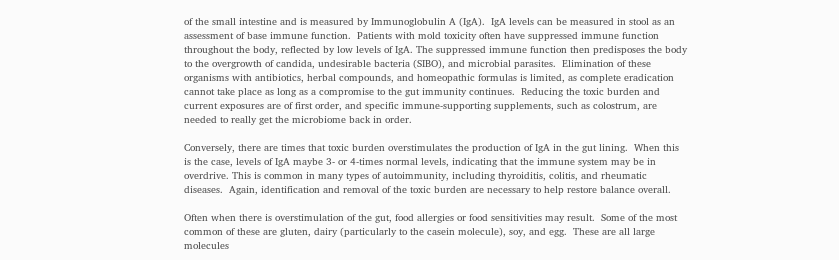of the small intestine and is measured by Immunoglobulin A (IgA).  IgA levels can be measured in stool as an assessment of base immune function.  Patients with mold toxicity often have suppressed immune function throughout the body, reflected by low levels of IgA. The suppressed immune function then predisposes the body to the overgrowth of candida, undesirable bacteria (SIBO), and microbial parasites.  Elimination of these organisms with antibiotics, herbal compounds, and homeopathic formulas is limited, as complete eradication cannot take place as long as a compromise to the gut immunity continues.  Reducing the toxic burden and current exposures are of first order, and specific immune-supporting supplements, such as colostrum, are needed to really get the microbiome back in order.

Conversely, there are times that toxic burden overstimulates the production of IgA in the gut lining.  When this is the case, levels of IgA maybe 3- or 4-times normal levels, indicating that the immune system may be in overdrive. This is common in many types of autoimmunity, including thyroiditis, colitis, and rheumatic diseases.  Again, identification and removal of the toxic burden are necessary to help restore balance overall.

Often when there is overstimulation of the gut, food allergies or food sensitivities may result.  Some of the most common of these are gluten, dairy (particularly to the casein molecule), soy, and egg.  These are all large molecules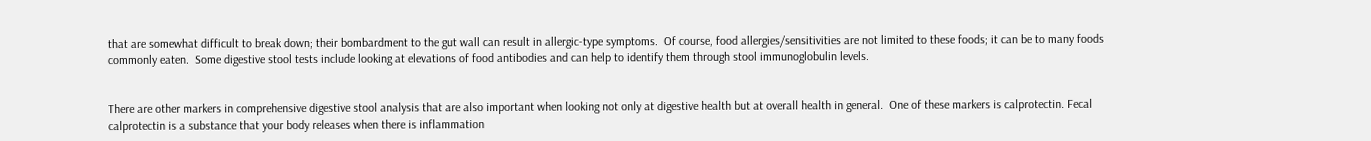that are somewhat difficult to break down; their bombardment to the gut wall can result in allergic-type symptoms.  Of course, food allergies/sensitivities are not limited to these foods; it can be to many foods commonly eaten.  Some digestive stool tests include looking at elevations of food antibodies and can help to identify them through stool immunoglobulin levels.


There are other markers in comprehensive digestive stool analysis that are also important when looking not only at digestive health but at overall health in general.  One of these markers is calprotectin. Fecal calprotectin is a substance that your body releases when there is inflammation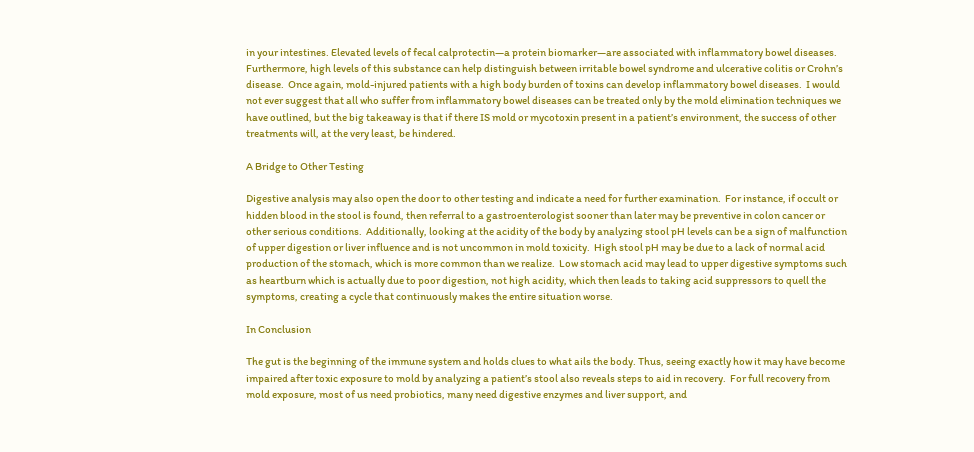in your intestines. Elevated levels of fecal calprotectin—a protein biomarker—are associated with inflammatory bowel diseases. Furthermore, high levels of this substance can help distinguish between irritable bowel syndrome and ulcerative colitis or Crohn’s disease.  Once again, mold-injured patients with a high body burden of toxins can develop inflammatory bowel diseases.  I would not ever suggest that all who suffer from inflammatory bowel diseases can be treated only by the mold elimination techniques we have outlined, but the big takeaway is that if there IS mold or mycotoxin present in a patient’s environment, the success of other treatments will, at the very least, be hindered.

A Bridge to Other Testing

Digestive analysis may also open the door to other testing and indicate a need for further examination.  For instance, if occult or hidden blood in the stool is found, then referral to a gastroenterologist sooner than later may be preventive in colon cancer or other serious conditions.  Additionally, looking at the acidity of the body by analyzing stool pH levels can be a sign of malfunction of upper digestion or liver influence and is not uncommon in mold toxicity.  High stool pH may be due to a lack of normal acid production of the stomach, which is more common than we realize.  Low stomach acid may lead to upper digestive symptoms such as heartburn which is actually due to poor digestion, not high acidity, which then leads to taking acid suppressors to quell the symptoms, creating a cycle that continuously makes the entire situation worse.

In Conclusion

The gut is the beginning of the immune system and holds clues to what ails the body. Thus, seeing exactly how it may have become impaired after toxic exposure to mold by analyzing a patient’s stool also reveals steps to aid in recovery.  For full recovery from mold exposure, most of us need probiotics, many need digestive enzymes and liver support, and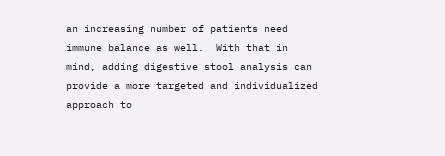an increasing number of patients need immune balance as well.  With that in mind, adding digestive stool analysis can provide a more targeted and individualized approach to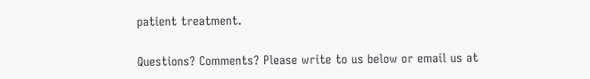patient treatment.

Questions? Comments? Please write to us below or email us at